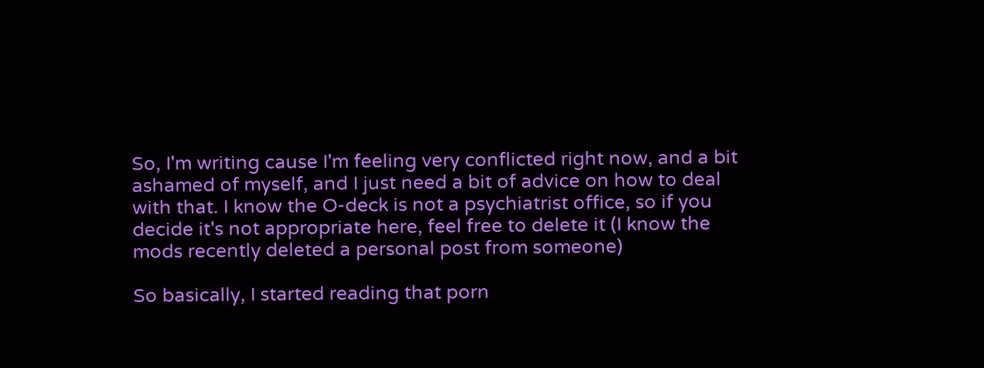So, I'm writing cause I'm feeling very conflicted right now, and a bit ashamed of myself, and I just need a bit of advice on how to deal with that. I know the O-deck is not a psychiatrist office, so if you decide it's not appropriate here, feel free to delete it (I know the mods recently deleted a personal post from someone)

So basically, I started reading that porn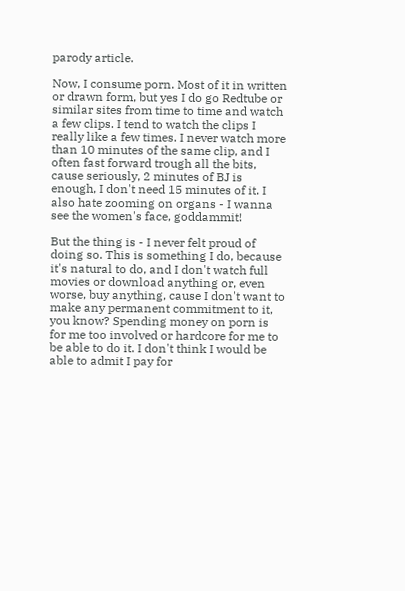parody article.

Now, I consume porn. Most of it in written or drawn form, but yes I do go Redtube or similar sites from time to time and watch a few clips. I tend to watch the clips I really like a few times. I never watch more than 10 minutes of the same clip, and I often fast forward trough all the bits, cause seriously, 2 minutes of BJ is enough, I don't need 15 minutes of it. I also hate zooming on organs - I wanna see the women's face, goddammit!

But the thing is - I never felt proud of doing so. This is something I do, because it's natural to do, and I don't watch full movies or download anything or, even worse, buy anything, cause I don't want to make any permanent commitment to it, you know? Spending money on porn is for me too involved or hardcore for me to be able to do it. I don't think I would be able to admit I pay for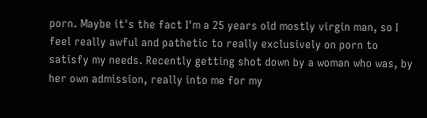porn. Maybe it's the fact I'm a 25 years old mostly virgin man, so I feel really awful and pathetic to really exclusively on porn to satisfy my needs. Recently getting shot down by a woman who was, by her own admission, really into me for my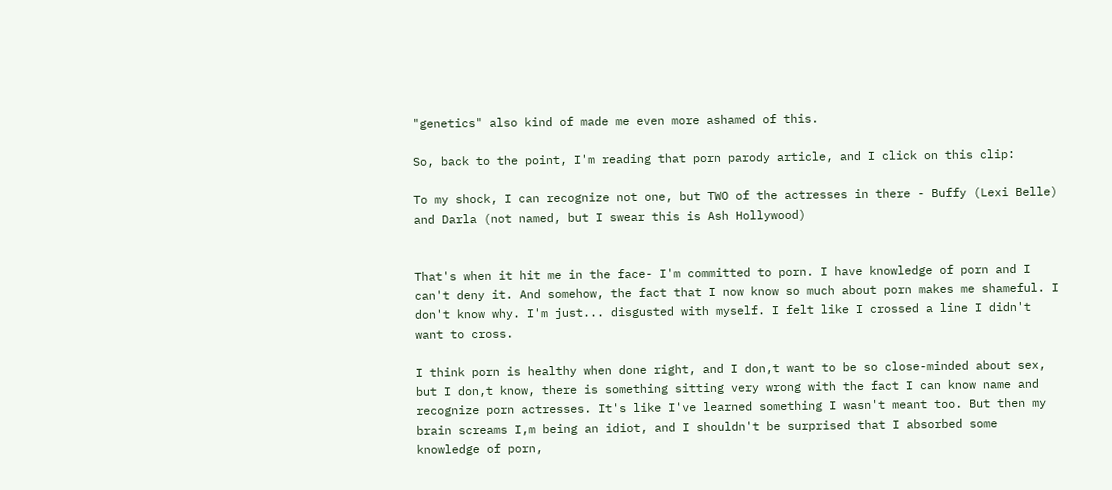"genetics" also kind of made me even more ashamed of this.

So, back to the point, I'm reading that porn parody article, and I click on this clip:

To my shock, I can recognize not one, but TWO of the actresses in there - Buffy (Lexi Belle) and Darla (not named, but I swear this is Ash Hollywood)


That's when it hit me in the face- I'm committed to porn. I have knowledge of porn and I can't deny it. And somehow, the fact that I now know so much about porn makes me shameful. I don't know why. I'm just... disgusted with myself. I felt like I crossed a line I didn't want to cross.

I think porn is healthy when done right, and I don,t want to be so close-minded about sex, but I don,t know, there is something sitting very wrong with the fact I can know name and recognize porn actresses. It's like I've learned something I wasn't meant too. But then my brain screams I,m being an idiot, and I shouldn't be surprised that I absorbed some knowledge of porn,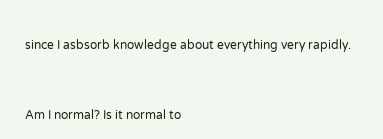since I asbsorb knowledge about everything very rapidly.


Am I normal? Is it normal to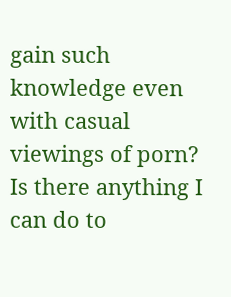gain such knowledge even with casual viewings of porn? Is there anything I can do to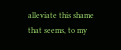alleviate this shame that seems, to my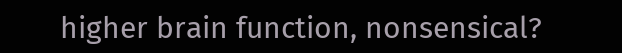higher brain function, nonsensical?